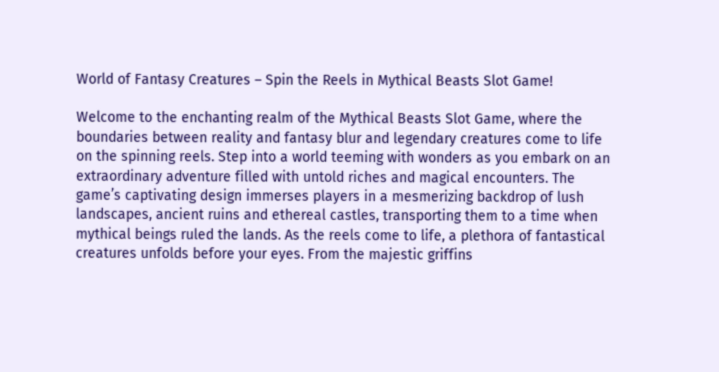World of Fantasy Creatures – Spin the Reels in Mythical Beasts Slot Game!

Welcome to the enchanting realm of the Mythical Beasts Slot Game, where the boundaries between reality and fantasy blur and legendary creatures come to life on the spinning reels. Step into a world teeming with wonders as you embark on an extraordinary adventure filled with untold riches and magical encounters. The game’s captivating design immerses players in a mesmerizing backdrop of lush landscapes, ancient ruins and ethereal castles, transporting them to a time when mythical beings ruled the lands. As the reels come to life, a plethora of fantastical creatures unfolds before your eyes. From the majestic griffins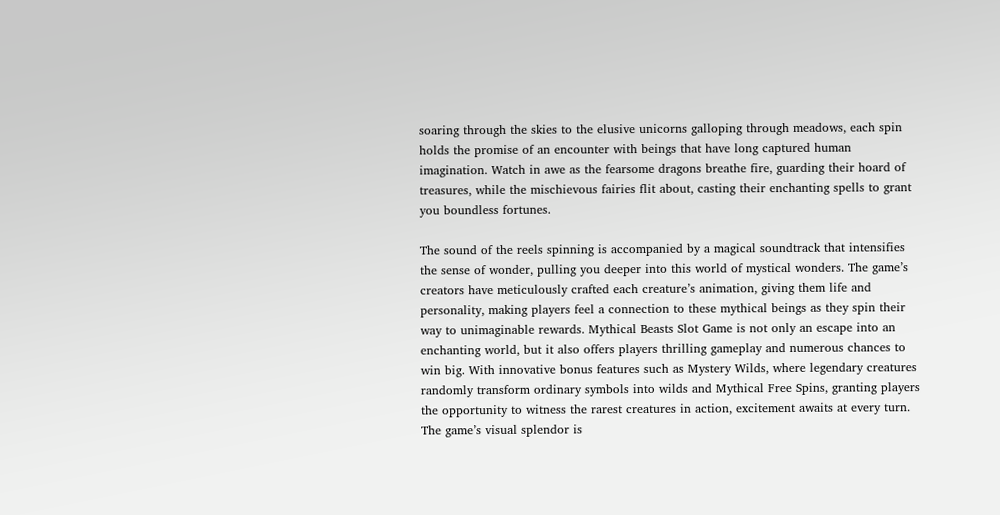soaring through the skies to the elusive unicorns galloping through meadows, each spin holds the promise of an encounter with beings that have long captured human imagination. Watch in awe as the fearsome dragons breathe fire, guarding their hoard of treasures, while the mischievous fairies flit about, casting their enchanting spells to grant you boundless fortunes.

The sound of the reels spinning is accompanied by a magical soundtrack that intensifies the sense of wonder, pulling you deeper into this world of mystical wonders. The game’s creators have meticulously crafted each creature’s animation, giving them life and personality, making players feel a connection to these mythical beings as they spin their way to unimaginable rewards. Mythical Beasts Slot Game is not only an escape into an enchanting world, but it also offers players thrilling gameplay and numerous chances to win big. With innovative bonus features such as Mystery Wilds, where legendary creatures randomly transform ordinary symbols into wilds and Mythical Free Spins, granting players the opportunity to witness the rarest creatures in action, excitement awaits at every turn. The game’s visual splendor is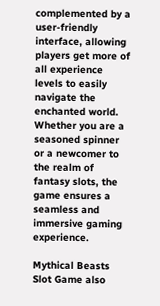complemented by a user-friendly interface, allowing players get more of all experience levels to easily navigate the enchanted world. Whether you are a seasoned spinner or a newcomer to the realm of fantasy slots, the game ensures a seamless and immersive gaming experience.

Mythical Beasts Slot Game also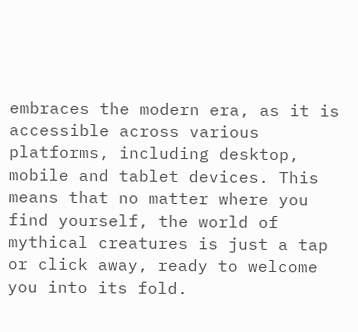embraces the modern era, as it is accessible across various platforms, including desktop, mobile and tablet devices. This means that no matter where you find yourself, the world of mythical creatures is just a tap or click away, ready to welcome you into its fold.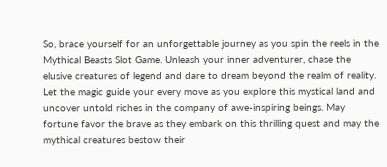So, brace yourself for an unforgettable journey as you spin the reels in the Mythical Beasts Slot Game. Unleash your inner adventurer, chase the elusive creatures of legend and dare to dream beyond the realm of reality. Let the magic guide your every move as you explore this mystical land and uncover untold riches in the company of awe-inspiring beings. May fortune favor the brave as they embark on this thrilling quest and may the mythical creatures bestow their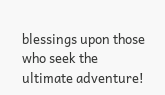blessings upon those who seek the ultimate adventure!